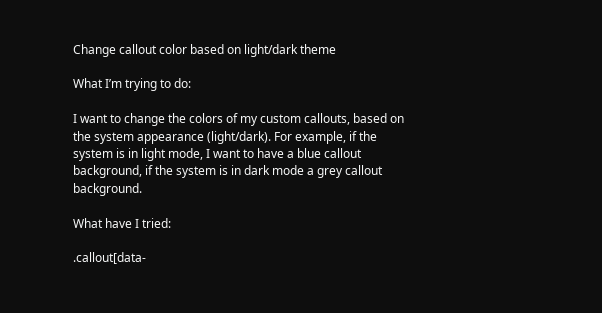Change callout color based on light/dark theme

What I’m trying to do:

I want to change the colors of my custom callouts, based on the system appearance (light/dark). For example, if the system is in light mode, I want to have a blue callout background, if the system is in dark mode a grey callout background.

What have I tried:

.callout[data-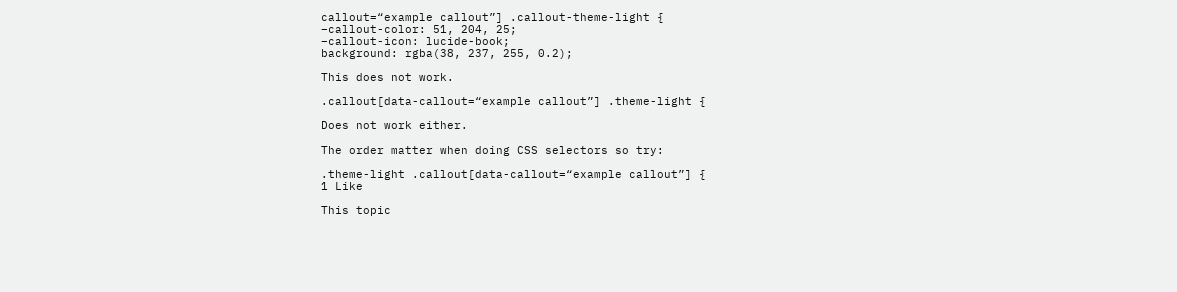callout=“example callout”] .callout-theme-light {
–callout-color: 51, 204, 25;
–callout-icon: lucide-book;
background: rgba(38, 237, 255, 0.2);

This does not work.

.callout[data-callout=“example callout”] .theme-light {

Does not work either.

The order matter when doing CSS selectors so try:

.theme-light .callout[data-callout=“example callout”] {
1 Like

This topic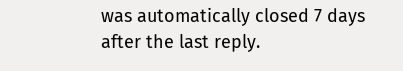was automatically closed 7 days after the last reply.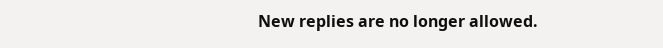New replies are no longer allowed.